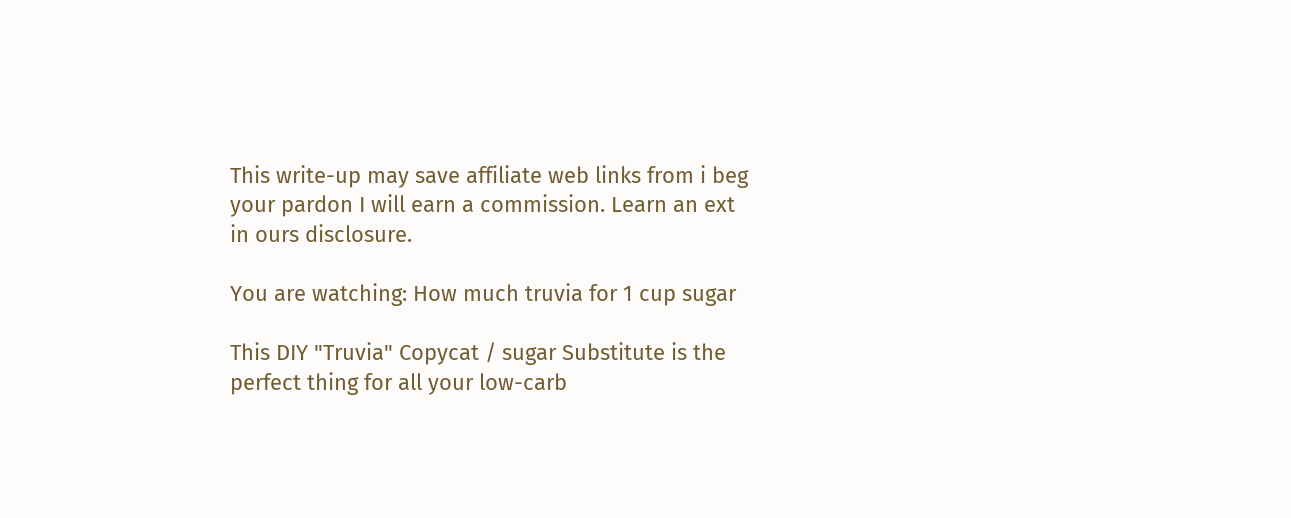This write-up may save affiliate web links from i beg your pardon I will earn a commission. Learn an ext in ours disclosure.

You are watching: How much truvia for 1 cup sugar

This DIY "Truvia" Copycat / sugar Substitute is the perfect thing for all your low-carb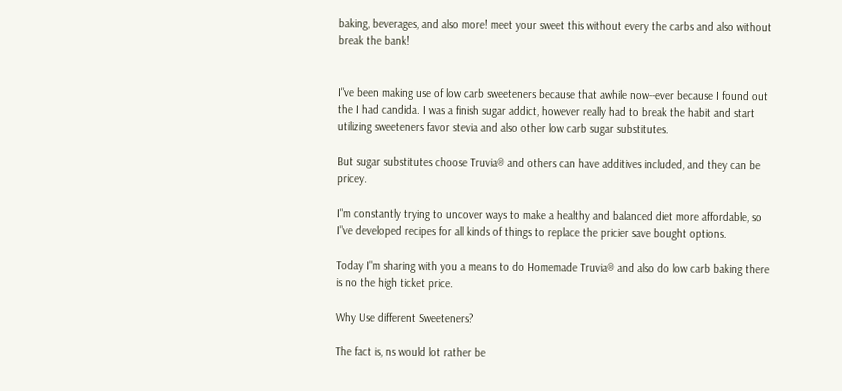baking, beverages, and also more! meet your sweet this without every the carbs and also without break the bank!


I"ve been making use of low carb sweeteners because that awhile now--ever because I found out the I had candida. I was a finish sugar addict, however really had to break the habit and start utilizing sweeteners favor stevia and also other low carb sugar substitutes.

But sugar substitutes choose Truvia® and others can have additives included, and they can be pricey.

I"m constantly trying to uncover ways to make a healthy and balanced diet more affordable, so I"ve developed recipes for all kinds of things to replace the pricier save bought options.

Today I"m sharing with you a means to do Homemade Truvia® and also do low carb baking there is no the high ticket price.

Why Use different Sweeteners?

The fact is, ns would lot rather be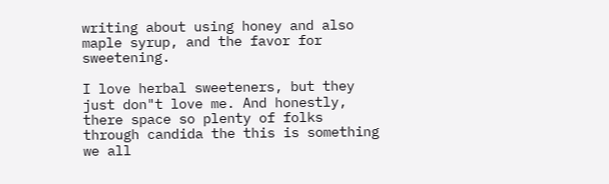writing about using honey and also maple syrup, and the favor for sweetening.

I love herbal sweeteners, but they just don"t love me. And honestly, there space so plenty of folks through candida the this is something we all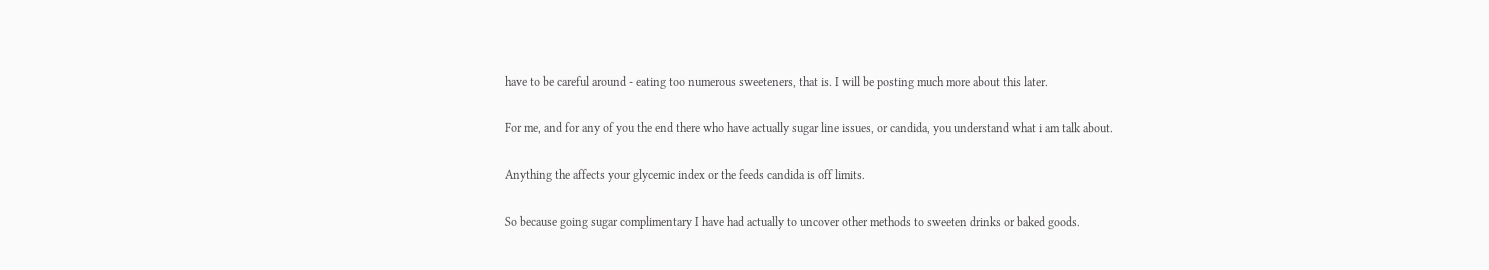have to be careful around - eating too numerous sweeteners, that is. I will be posting much more about this later.

For me, and for any of you the end there who have actually sugar line issues, or candida, you understand what i am talk about.

Anything the affects your glycemic index or the feeds candida is off limits.

So because going sugar complimentary I have had actually to uncover other methods to sweeten drinks or baked goods.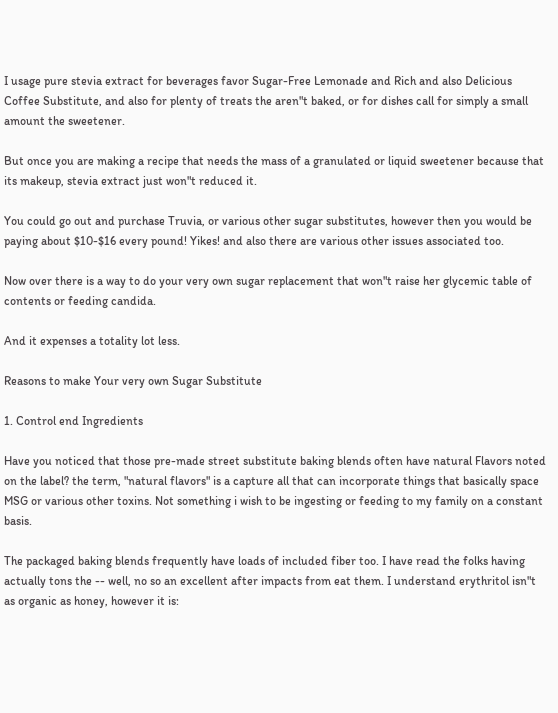I usage pure stevia extract for beverages favor Sugar-Free Lemonade and Rich and also Delicious Coffee Substitute, and also for plenty of treats the aren"t baked, or for dishes call for simply a small amount the sweetener.

But once you are making a recipe that needs the mass of a granulated or liquid sweetener because that its makeup, stevia extract just won"t reduced it.

You could go out and purchase Truvia, or various other sugar substitutes, however then you would be paying about $10-$16 every pound! Yikes! and also there are various other issues associated too.

Now over there is a way to do your very own sugar replacement that won"t raise her glycemic table of contents or feeding candida.

And it expenses a totality lot less.

Reasons to make Your very own Sugar Substitute

1. Control end Ingredients

Have you noticed that those pre-made street substitute baking blends often have natural Flavors noted on the label? the term, "natural flavors" is a capture all that can incorporate things that basically space MSG or various other toxins. Not something i wish to be ingesting or feeding to my family on a constant basis.

The packaged baking blends frequently have loads of included fiber too. I have read the folks having actually tons the -- well, no so an excellent after impacts from eat them. I understand erythritol isn"t as organic as honey, however it is: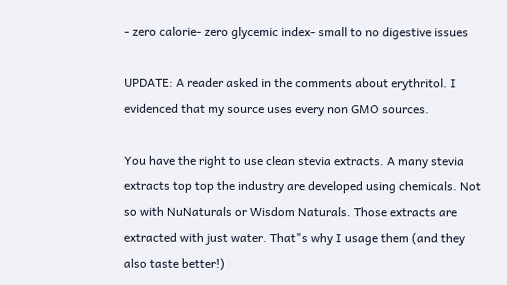- zero calorie- zero glycemic index- small to no digestive issues

UPDATE: A reader asked in the comments about erythritol. I evidenced that my source uses every non GMO sources.

You have the right to use clean stevia extracts. A many stevia extracts top top the industry are developed using chemicals. Not so with NuNaturals or Wisdom Naturals. Those extracts are extracted with just water. That"s why I usage them (and they also taste better!)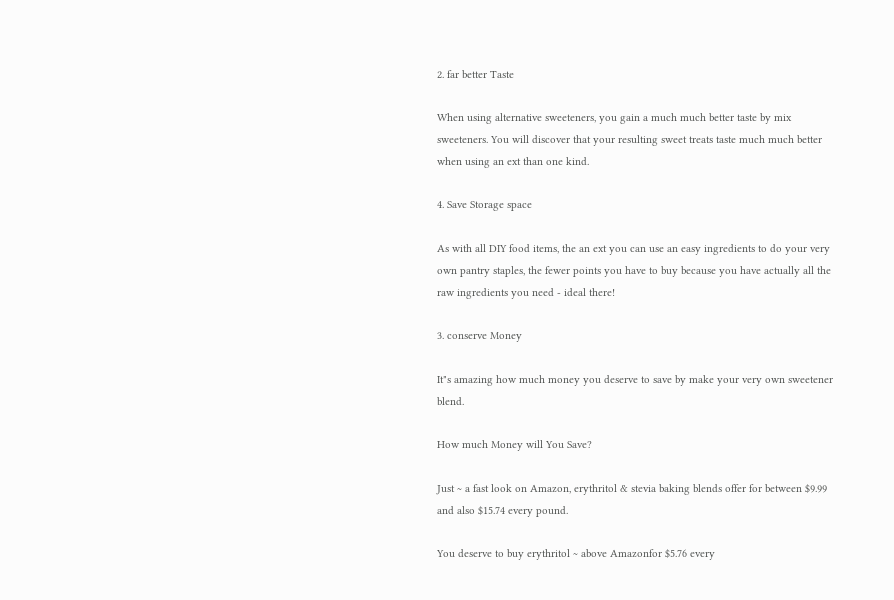2. far better Taste

When using alternative sweeteners, you gain a much much better taste by mix sweeteners. You will discover that your resulting sweet treats taste much much better when using an ext than one kind.

4. Save Storage space

As with all DIY food items, the an ext you can use an easy ingredients to do your very own pantry staples, the fewer points you have to buy because you have actually all the raw ingredients you need - ideal there!

3. conserve Money

It"s amazing how much money you deserve to save by make your very own sweetener blend.

How much Money will You Save?

Just ~ a fast look on Amazon, erythritol & stevia baking blends offer for between $9.99 and also $15.74 every pound.

You deserve to buy erythritol ~ above Amazonfor $5.76 every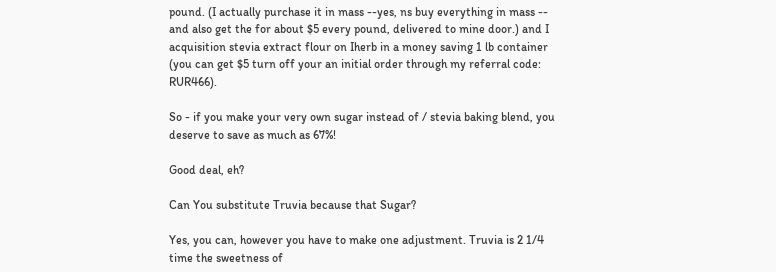pound. (I actually purchase it in mass --yes, ns buy everything in mass -- and also get the for about $5 every pound, delivered to mine door.) and I acquisition stevia extract flour on Iherb in a money saving 1 lb container (you can get $5 turn off your an initial order through my referral code: RUR466).

So - if you make your very own sugar instead of / stevia baking blend, you deserve to save as much as 67%!

Good deal, eh?

Can You substitute Truvia because that Sugar?

Yes, you can, however you have to make one adjustment. Truvia is 2 1/4 time the sweetness of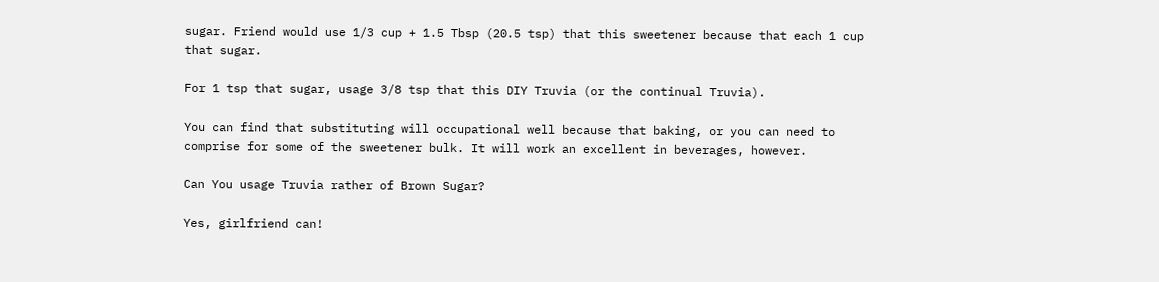sugar. Friend would use 1/3 cup + 1.5 Tbsp (20.5 tsp) that this sweetener because that each 1 cup that sugar.

For 1 tsp that sugar, usage 3/8 tsp that this DIY Truvia (or the continual Truvia).

You can find that substituting will occupational well because that baking, or you can need to comprise for some of the sweetener bulk. It will work an excellent in beverages, however.

Can You usage Truvia rather of Brown Sugar?

Yes, girlfriend can!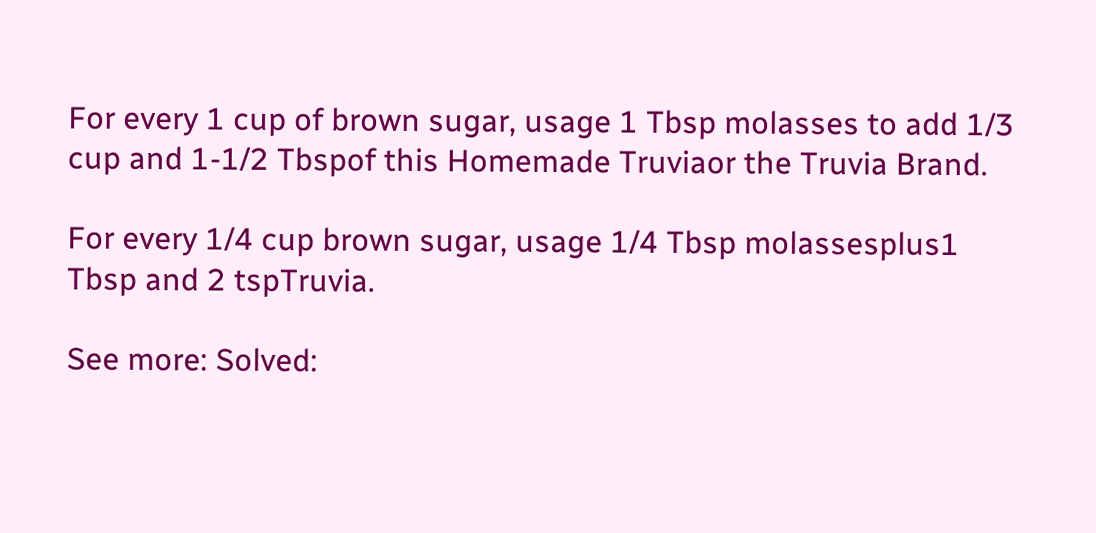For every 1 cup of brown sugar, usage 1 Tbsp molasses to add 1/3 cup and 1-1/2 Tbspof this Homemade Truviaor the Truvia Brand.

For every 1/4 cup brown sugar, usage 1/4 Tbsp molassesplus1 Tbsp and 2 tspTruvia.

See more: Solved: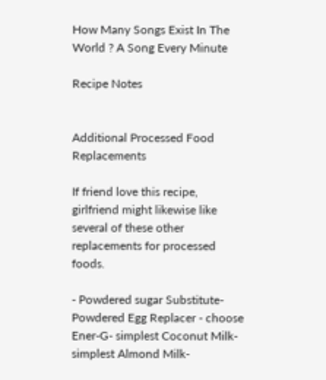How Many Songs Exist In The World ? A Song Every Minute

Recipe Notes


Additional Processed Food Replacements

If friend love this recipe, girlfriend might likewise like several of these other replacements for processed foods.

- Powdered sugar Substitute- Powdered Egg Replacer - choose Ener-G- simplest Coconut Milk- simplest Almond Milk-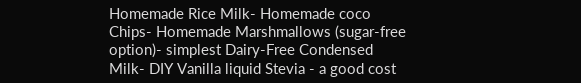Homemade Rice Milk- Homemade coco Chips- Homemade Marshmallows (sugar-free option)- simplest Dairy-Free Condensed Milk- DIY Vanilla liquid Stevia - a good cost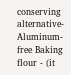conserving alternative- Aluminum-free Baking flour - (it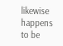likewise happens to be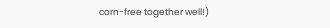corn-free together well!)